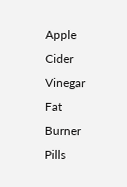Apple Cider Vinegar Fat Burner Pills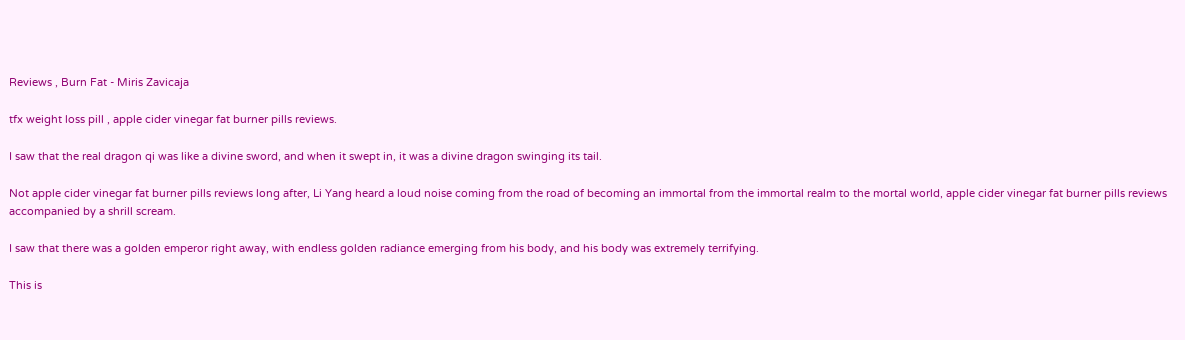Reviews , Burn Fat - Miris Zavicaja

tfx weight loss pill , apple cider vinegar fat burner pills reviews.

I saw that the real dragon qi was like a divine sword, and when it swept in, it was a divine dragon swinging its tail.

Not apple cider vinegar fat burner pills reviews long after, Li Yang heard a loud noise coming from the road of becoming an immortal from the immortal realm to the mortal world, apple cider vinegar fat burner pills reviews accompanied by a shrill scream.

I saw that there was a golden emperor right away, with endless golden radiance emerging from his body, and his body was extremely terrifying.

This is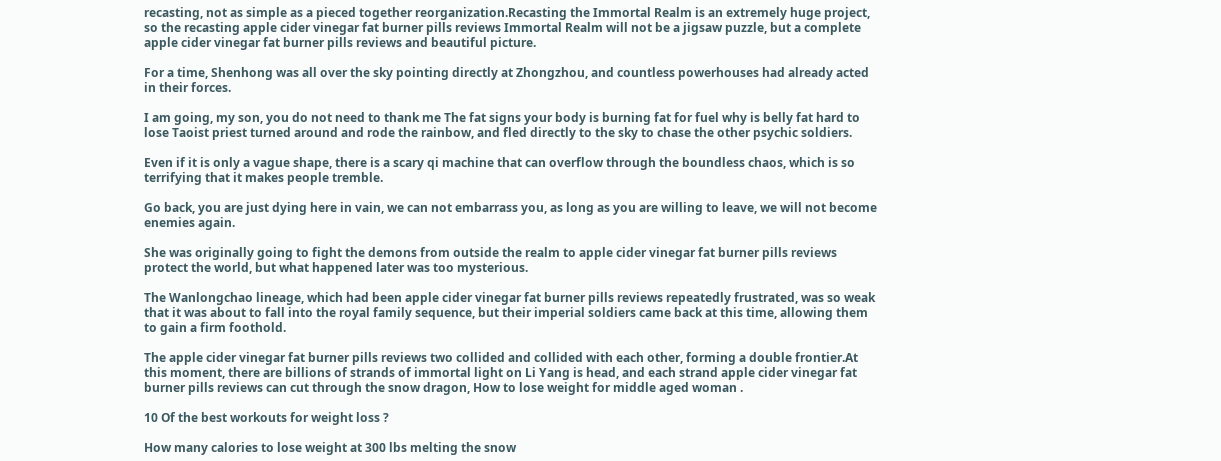recasting, not as simple as a pieced together reorganization.Recasting the Immortal Realm is an extremely huge project, so the recasting apple cider vinegar fat burner pills reviews Immortal Realm will not be a jigsaw puzzle, but a complete apple cider vinegar fat burner pills reviews and beautiful picture.

For a time, Shenhong was all over the sky pointing directly at Zhongzhou, and countless powerhouses had already acted in their forces.

I am going, my son, you do not need to thank me The fat signs your body is burning fat for fuel why is belly fat hard to lose Taoist priest turned around and rode the rainbow, and fled directly to the sky to chase the other psychic soldiers.

Even if it is only a vague shape, there is a scary qi machine that can overflow through the boundless chaos, which is so terrifying that it makes people tremble.

Go back, you are just dying here in vain, we can not embarrass you, as long as you are willing to leave, we will not become enemies again.

She was originally going to fight the demons from outside the realm to apple cider vinegar fat burner pills reviews protect the world, but what happened later was too mysterious.

The Wanlongchao lineage, which had been apple cider vinegar fat burner pills reviews repeatedly frustrated, was so weak that it was about to fall into the royal family sequence, but their imperial soldiers came back at this time, allowing them to gain a firm foothold.

The apple cider vinegar fat burner pills reviews two collided and collided with each other, forming a double frontier.At this moment, there are billions of strands of immortal light on Li Yang is head, and each strand apple cider vinegar fat burner pills reviews can cut through the snow dragon, How to lose weight for middle aged woman .

10 Of the best workouts for weight loss ?

How many calories to lose weight at 300 lbs melting the snow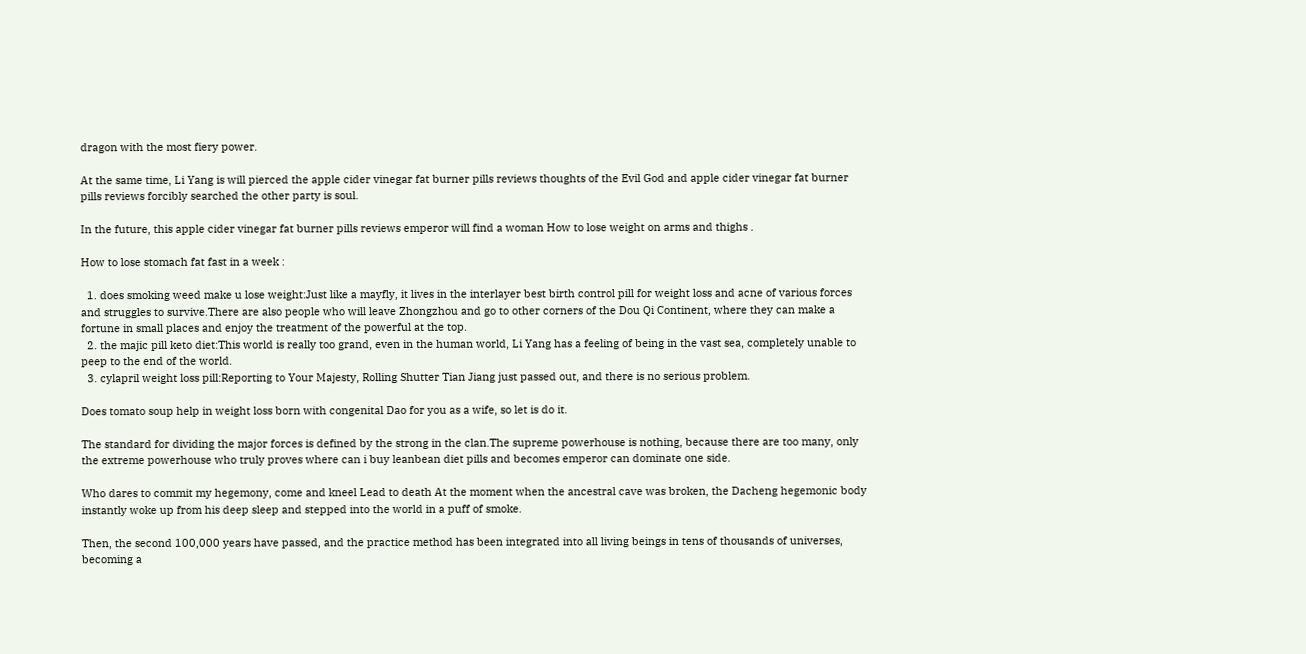dragon with the most fiery power.

At the same time, Li Yang is will pierced the apple cider vinegar fat burner pills reviews thoughts of the Evil God and apple cider vinegar fat burner pills reviews forcibly searched the other party is soul.

In the future, this apple cider vinegar fat burner pills reviews emperor will find a woman How to lose weight on arms and thighs .

How to lose stomach fat fast in a week :

  1. does smoking weed make u lose weight:Just like a mayfly, it lives in the interlayer best birth control pill for weight loss and acne of various forces and struggles to survive.There are also people who will leave Zhongzhou and go to other corners of the Dou Qi Continent, where they can make a fortune in small places and enjoy the treatment of the powerful at the top.
  2. the majic pill keto diet:This world is really too grand, even in the human world, Li Yang has a feeling of being in the vast sea, completely unable to peep to the end of the world.
  3. cylapril weight loss pill:Reporting to Your Majesty, Rolling Shutter Tian Jiang just passed out, and there is no serious problem.

Does tomato soup help in weight loss born with congenital Dao for you as a wife, so let is do it.

The standard for dividing the major forces is defined by the strong in the clan.The supreme powerhouse is nothing, because there are too many, only the extreme powerhouse who truly proves where can i buy leanbean diet pills and becomes emperor can dominate one side.

Who dares to commit my hegemony, come and kneel Lead to death At the moment when the ancestral cave was broken, the Dacheng hegemonic body instantly woke up from his deep sleep and stepped into the world in a puff of smoke.

Then, the second 100,000 years have passed, and the practice method has been integrated into all living beings in tens of thousands of universes, becoming a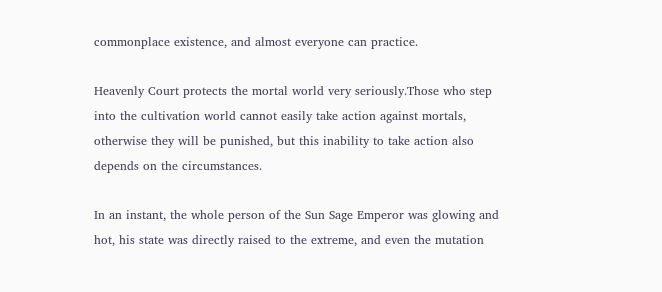commonplace existence, and almost everyone can practice.

Heavenly Court protects the mortal world very seriously.Those who step into the cultivation world cannot easily take action against mortals, otherwise they will be punished, but this inability to take action also depends on the circumstances.

In an instant, the whole person of the Sun Sage Emperor was glowing and hot, his state was directly raised to the extreme, and even the mutation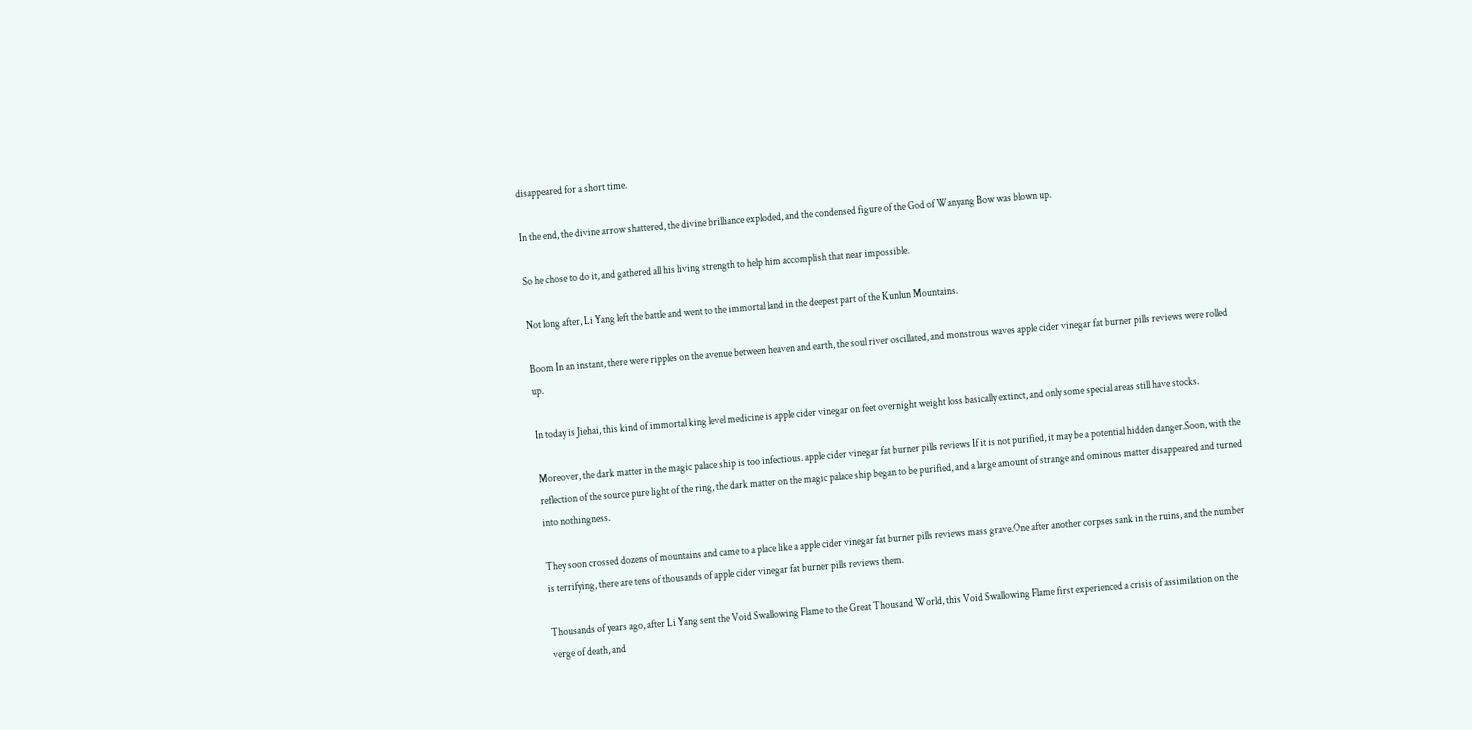disappeared for a short time.

In the end, the divine arrow shattered, the divine brilliance exploded, and the condensed figure of the God of Wanyang Bow was blown up.

So he chose to do it, and gathered all his living strength to help him accomplish that near impossible.

Not long after, Li Yang left the battle and went to the immortal land in the deepest part of the Kunlun Mountains.

Boom In an instant, there were ripples on the avenue between heaven and earth, the soul river oscillated, and monstrous waves apple cider vinegar fat burner pills reviews were rolled up.

In today is Jiehai, this kind of immortal king level medicine is apple cider vinegar on feet overnight weight loss basically extinct, and only some special areas still have stocks.

Moreover, the dark matter in the magic palace ship is too infectious. apple cider vinegar fat burner pills reviews If it is not purified, it may be a potential hidden danger.Soon, with the reflection of the source pure light of the ring, the dark matter on the magic palace ship began to be purified, and a large amount of strange and ominous matter disappeared and turned into nothingness.

They soon crossed dozens of mountains and came to a place like a apple cider vinegar fat burner pills reviews mass grave.One after another corpses sank in the ruins, and the number is terrifying, there are tens of thousands of apple cider vinegar fat burner pills reviews them.

Thousands of years ago, after Li Yang sent the Void Swallowing Flame to the Great Thousand World, this Void Swallowing Flame first experienced a crisis of assimilation on the verge of death, and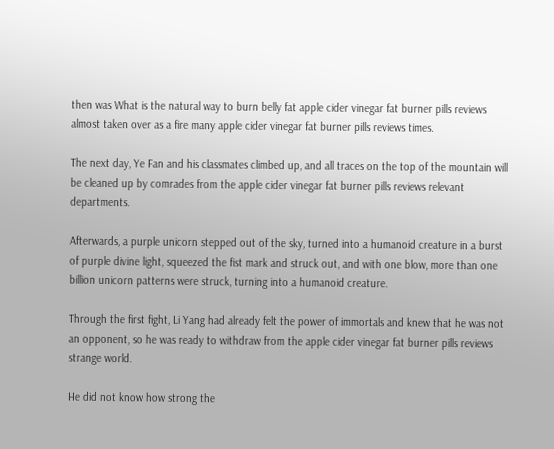then was What is the natural way to burn belly fat apple cider vinegar fat burner pills reviews almost taken over as a fire many apple cider vinegar fat burner pills reviews times.

The next day, Ye Fan and his classmates climbed up, and all traces on the top of the mountain will be cleaned up by comrades from the apple cider vinegar fat burner pills reviews relevant departments.

Afterwards, a purple unicorn stepped out of the sky, turned into a humanoid creature in a burst of purple divine light, squeezed the fist mark and struck out, and with one blow, more than one billion unicorn patterns were struck, turning into a humanoid creature.

Through the first fight, Li Yang had already felt the power of immortals and knew that he was not an opponent, so he was ready to withdraw from the apple cider vinegar fat burner pills reviews strange world.

He did not know how strong the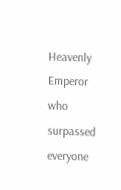Heavenly Emperor who surpassed everyone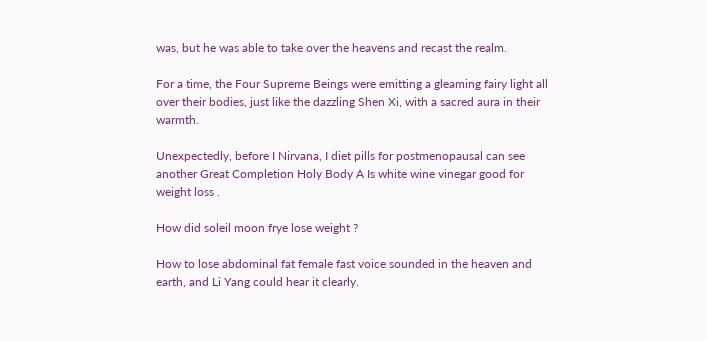was, but he was able to take over the heavens and recast the realm.

For a time, the Four Supreme Beings were emitting a gleaming fairy light all over their bodies, just like the dazzling Shen Xi, with a sacred aura in their warmth.

Unexpectedly, before I Nirvana, I diet pills for postmenopausal can see another Great Completion Holy Body A Is white wine vinegar good for weight loss .

How did soleil moon frye lose weight ?

How to lose abdominal fat female fast voice sounded in the heaven and earth, and Li Yang could hear it clearly.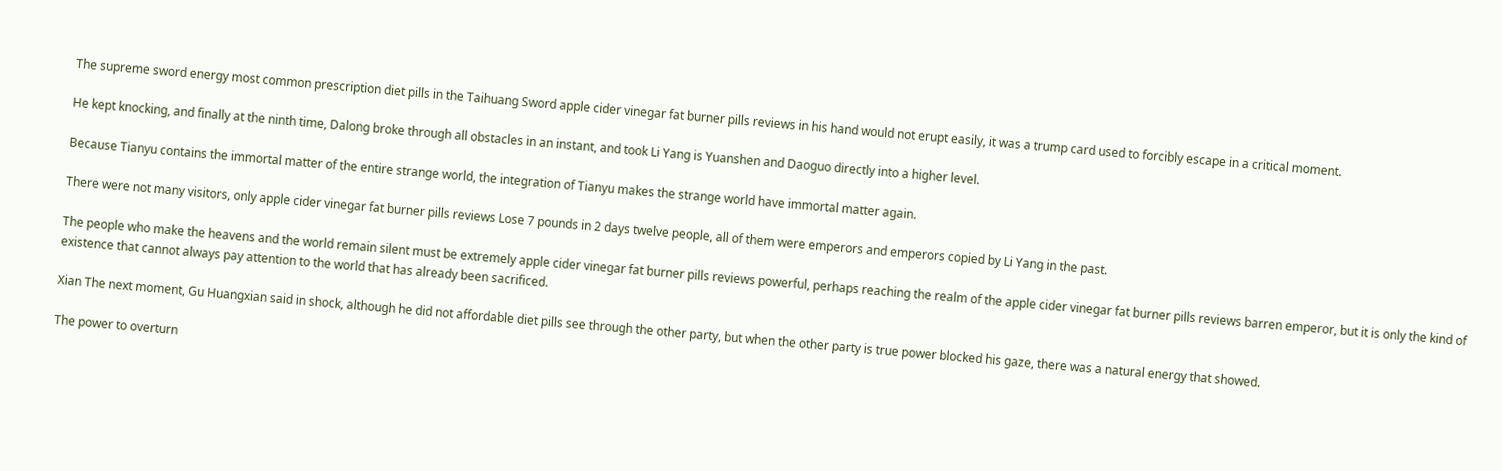The supreme sword energy most common prescription diet pills in the Taihuang Sword apple cider vinegar fat burner pills reviews in his hand would not erupt easily, it was a trump card used to forcibly escape in a critical moment.

He kept knocking, and finally at the ninth time, Dalong broke through all obstacles in an instant, and took Li Yang is Yuanshen and Daoguo directly into a higher level.

Because Tianyu contains the immortal matter of the entire strange world, the integration of Tianyu makes the strange world have immortal matter again.

There were not many visitors, only apple cider vinegar fat burner pills reviews Lose 7 pounds in 2 days twelve people, all of them were emperors and emperors copied by Li Yang in the past.

The people who make the heavens and the world remain silent must be extremely apple cider vinegar fat burner pills reviews powerful, perhaps reaching the realm of the apple cider vinegar fat burner pills reviews barren emperor, but it is only the kind of existence that cannot always pay attention to the world that has already been sacrificed.

Xian The next moment, Gu Huangxian said in shock, although he did not affordable diet pills see through the other party, but when the other party is true power blocked his gaze, there was a natural energy that showed.

The power to overturn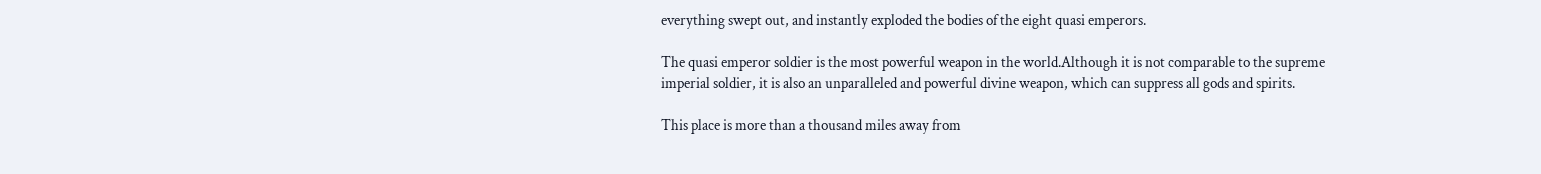everything swept out, and instantly exploded the bodies of the eight quasi emperors.

The quasi emperor soldier is the most powerful weapon in the world.Although it is not comparable to the supreme imperial soldier, it is also an unparalleled and powerful divine weapon, which can suppress all gods and spirits.

This place is more than a thousand miles away from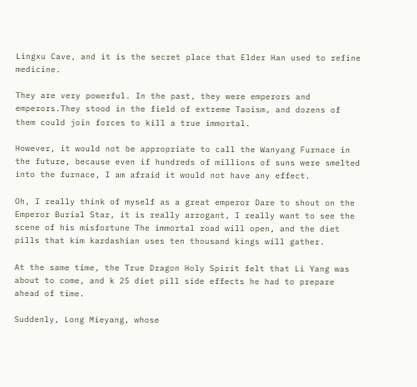Lingxu Cave, and it is the secret place that Elder Han used to refine medicine.

They are very powerful. In the past, they were emperors and emperors.They stood in the field of extreme Taoism, and dozens of them could join forces to kill a true immortal.

However, it would not be appropriate to call the Wanyang Furnace in the future, because even if hundreds of millions of suns were smelted into the furnace, I am afraid it would not have any effect.

Oh, I really think of myself as a great emperor Dare to shout on the Emperor Burial Star, it is really arrogant, I really want to see the scene of his misfortune The immortal road will open, and the diet pills that kim kardashian uses ten thousand kings will gather.

At the same time, the True Dragon Holy Spirit felt that Li Yang was about to come, and k 25 diet pill side effects he had to prepare ahead of time.

Suddenly, Long Mieyang, whose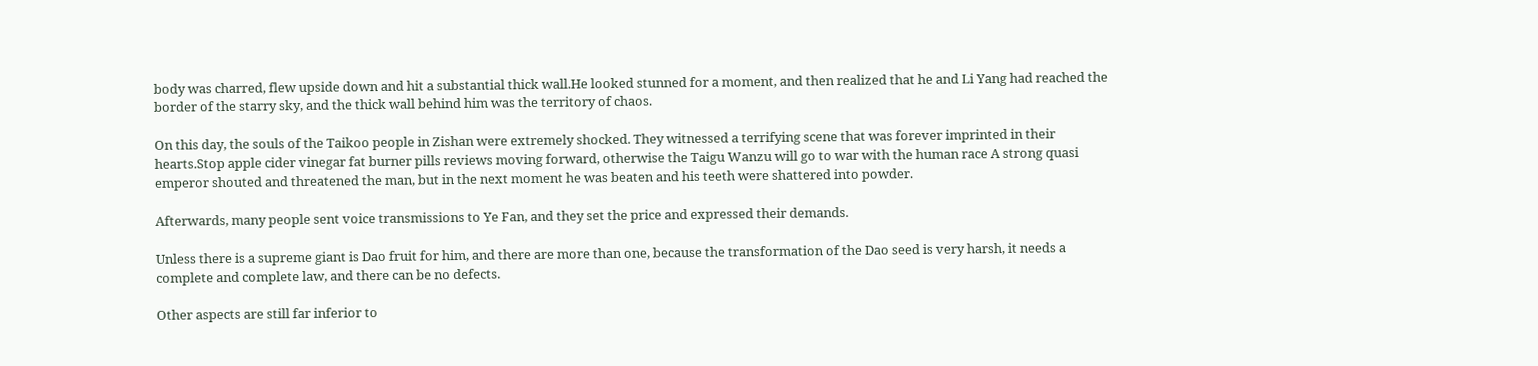body was charred, flew upside down and hit a substantial thick wall.He looked stunned for a moment, and then realized that he and Li Yang had reached the border of the starry sky, and the thick wall behind him was the territory of chaos.

On this day, the souls of the Taikoo people in Zishan were extremely shocked. They witnessed a terrifying scene that was forever imprinted in their hearts.Stop apple cider vinegar fat burner pills reviews moving forward, otherwise the Taigu Wanzu will go to war with the human race A strong quasi emperor shouted and threatened the man, but in the next moment he was beaten and his teeth were shattered into powder.

Afterwards, many people sent voice transmissions to Ye Fan, and they set the price and expressed their demands.

Unless there is a supreme giant is Dao fruit for him, and there are more than one, because the transformation of the Dao seed is very harsh, it needs a complete and complete law, and there can be no defects.

Other aspects are still far inferior to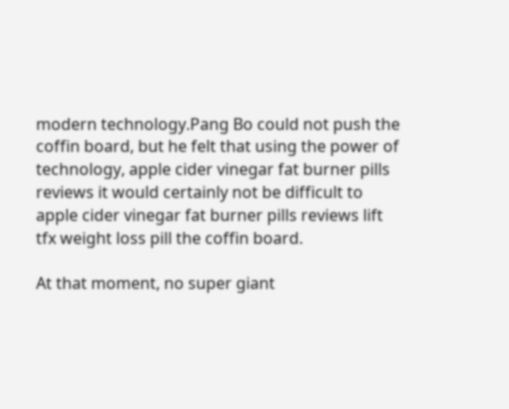modern technology.Pang Bo could not push the coffin board, but he felt that using the power of technology, apple cider vinegar fat burner pills reviews it would certainly not be difficult to apple cider vinegar fat burner pills reviews lift tfx weight loss pill the coffin board.

At that moment, no super giant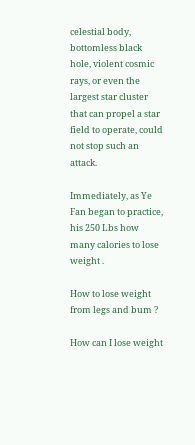celestial body, bottomless black hole, violent cosmic rays, or even the largest star cluster that can propel a star field to operate, could not stop such an attack.

Immediately, as Ye Fan began to practice, his 250 Lbs how many calories to lose weight .

How to lose weight from legs and bum ?

How can I lose weight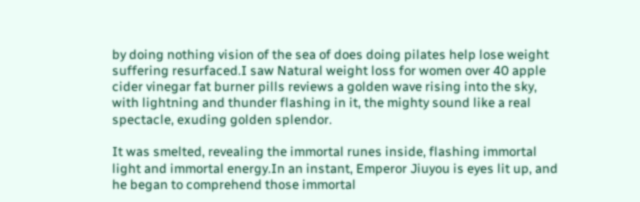by doing nothing vision of the sea of does doing pilates help lose weight suffering resurfaced.I saw Natural weight loss for women over 40 apple cider vinegar fat burner pills reviews a golden wave rising into the sky, with lightning and thunder flashing in it, the mighty sound like a real spectacle, exuding golden splendor.

It was smelted, revealing the immortal runes inside, flashing immortal light and immortal energy.In an instant, Emperor Jiuyou is eyes lit up, and he began to comprehend those immortal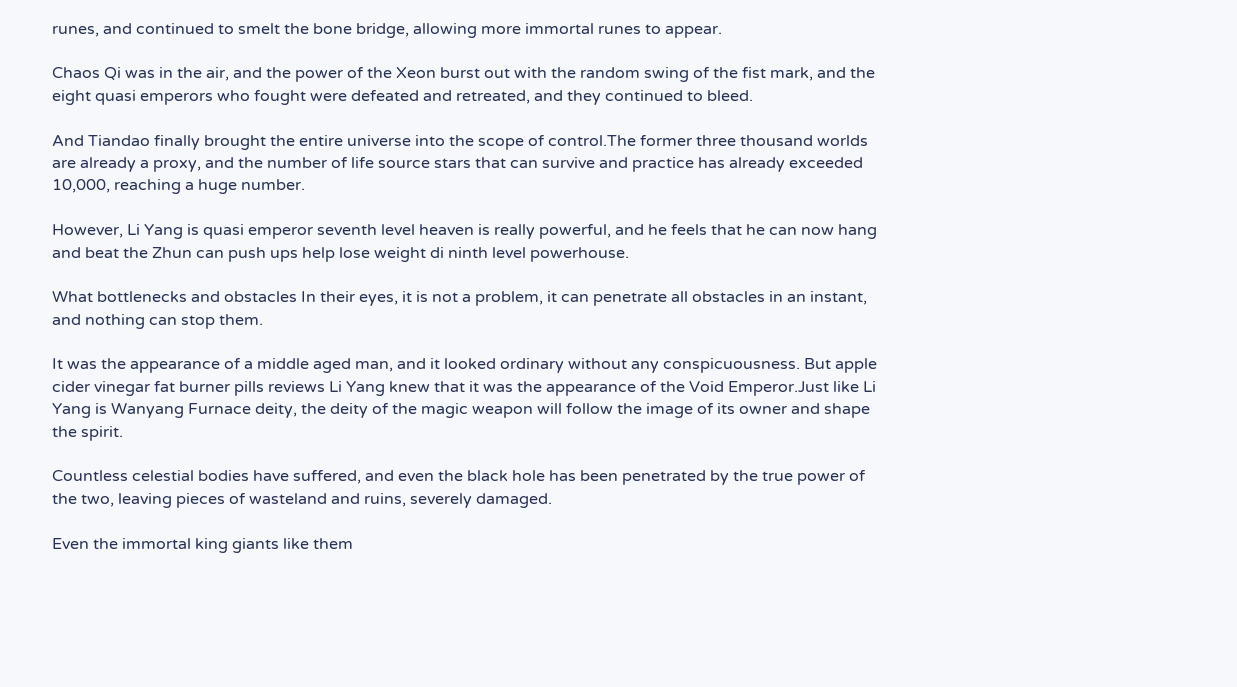runes, and continued to smelt the bone bridge, allowing more immortal runes to appear.

Chaos Qi was in the air, and the power of the Xeon burst out with the random swing of the fist mark, and the eight quasi emperors who fought were defeated and retreated, and they continued to bleed.

And Tiandao finally brought the entire universe into the scope of control.The former three thousand worlds are already a proxy, and the number of life source stars that can survive and practice has already exceeded 10,000, reaching a huge number.

However, Li Yang is quasi emperor seventh level heaven is really powerful, and he feels that he can now hang and beat the Zhun can push ups help lose weight di ninth level powerhouse.

What bottlenecks and obstacles In their eyes, it is not a problem, it can penetrate all obstacles in an instant, and nothing can stop them.

It was the appearance of a middle aged man, and it looked ordinary without any conspicuousness. But apple cider vinegar fat burner pills reviews Li Yang knew that it was the appearance of the Void Emperor.Just like Li Yang is Wanyang Furnace deity, the deity of the magic weapon will follow the image of its owner and shape the spirit.

Countless celestial bodies have suffered, and even the black hole has been penetrated by the true power of the two, leaving pieces of wasteland and ruins, severely damaged.

Even the immortal king giants like them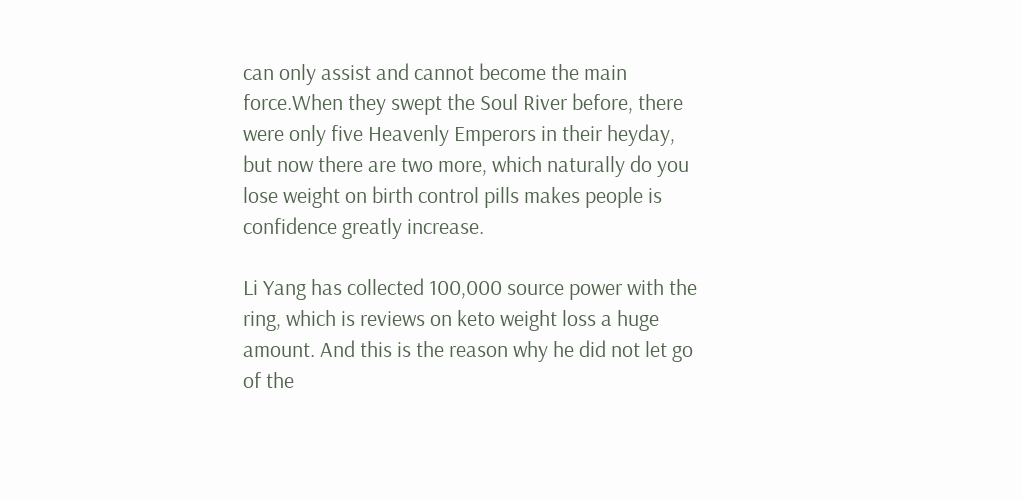can only assist and cannot become the main force.When they swept the Soul River before, there were only five Heavenly Emperors in their heyday, but now there are two more, which naturally do you lose weight on birth control pills makes people is confidence greatly increase.

Li Yang has collected 100,000 source power with the ring, which is reviews on keto weight loss a huge amount. And this is the reason why he did not let go of the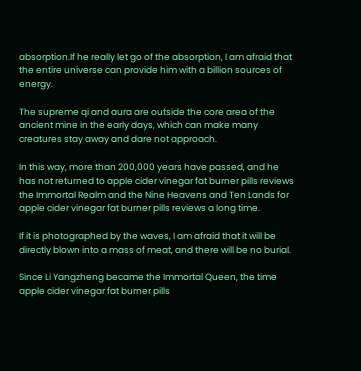absorption.If he really let go of the absorption, I am afraid that the entire universe can provide him with a billion sources of energy.

The supreme qi and aura are outside the core area of the ancient mine in the early days, which can make many creatures stay away and dare not approach.

In this way, more than 200,000 years have passed, and he has not returned to apple cider vinegar fat burner pills reviews the Immortal Realm and the Nine Heavens and Ten Lands for apple cider vinegar fat burner pills reviews a long time.

If it is photographed by the waves, I am afraid that it will be directly blown into a mass of meat, and there will be no burial.

Since Li Yangzheng became the Immortal Queen, the time apple cider vinegar fat burner pills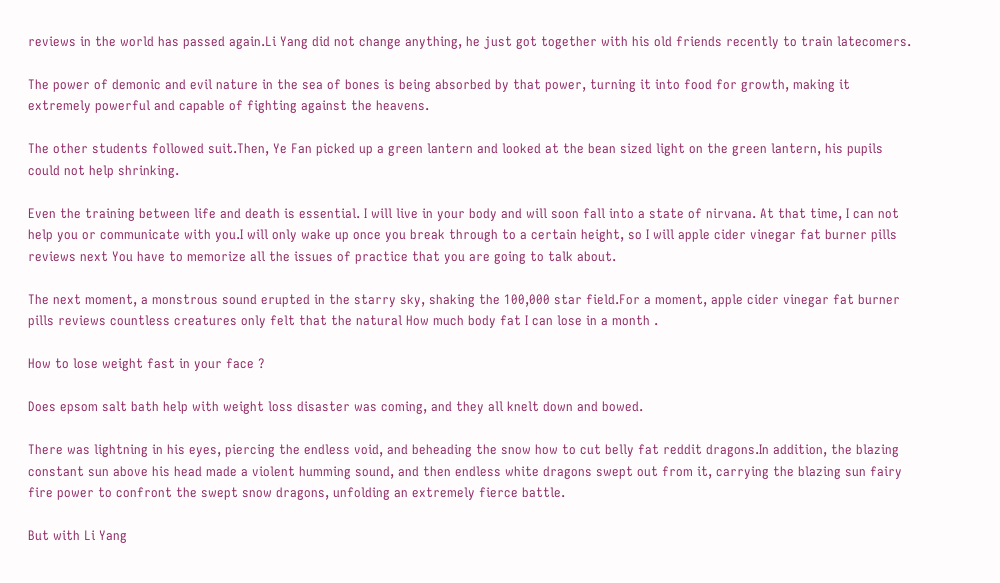reviews in the world has passed again.Li Yang did not change anything, he just got together with his old friends recently to train latecomers.

The power of demonic and evil nature in the sea of bones is being absorbed by that power, turning it into food for growth, making it extremely powerful and capable of fighting against the heavens.

The other students followed suit.Then, Ye Fan picked up a green lantern and looked at the bean sized light on the green lantern, his pupils could not help shrinking.

Even the training between life and death is essential. I will live in your body and will soon fall into a state of nirvana. At that time, I can not help you or communicate with you.I will only wake up once you break through to a certain height, so I will apple cider vinegar fat burner pills reviews next You have to memorize all the issues of practice that you are going to talk about.

The next moment, a monstrous sound erupted in the starry sky, shaking the 100,000 star field.For a moment, apple cider vinegar fat burner pills reviews countless creatures only felt that the natural How much body fat I can lose in a month .

How to lose weight fast in your face ?

Does epsom salt bath help with weight loss disaster was coming, and they all knelt down and bowed.

There was lightning in his eyes, piercing the endless void, and beheading the snow how to cut belly fat reddit dragons.In addition, the blazing constant sun above his head made a violent humming sound, and then endless white dragons swept out from it, carrying the blazing sun fairy fire power to confront the swept snow dragons, unfolding an extremely fierce battle.

But with Li Yang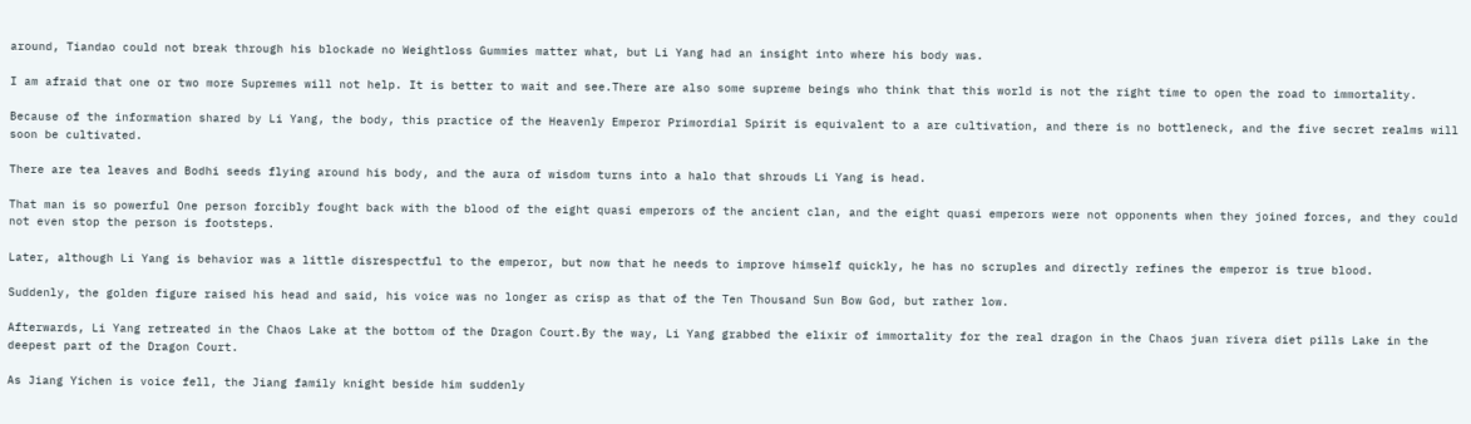around, Tiandao could not break through his blockade no Weightloss Gummies matter what, but Li Yang had an insight into where his body was.

I am afraid that one or two more Supremes will not help. It is better to wait and see.There are also some supreme beings who think that this world is not the right time to open the road to immortality.

Because of the information shared by Li Yang, the body, this practice of the Heavenly Emperor Primordial Spirit is equivalent to a are cultivation, and there is no bottleneck, and the five secret realms will soon be cultivated.

There are tea leaves and Bodhi seeds flying around his body, and the aura of wisdom turns into a halo that shrouds Li Yang is head.

That man is so powerful One person forcibly fought back with the blood of the eight quasi emperors of the ancient clan, and the eight quasi emperors were not opponents when they joined forces, and they could not even stop the person is footsteps.

Later, although Li Yang is behavior was a little disrespectful to the emperor, but now that he needs to improve himself quickly, he has no scruples and directly refines the emperor is true blood.

Suddenly, the golden figure raised his head and said, his voice was no longer as crisp as that of the Ten Thousand Sun Bow God, but rather low.

Afterwards, Li Yang retreated in the Chaos Lake at the bottom of the Dragon Court.By the way, Li Yang grabbed the elixir of immortality for the real dragon in the Chaos juan rivera diet pills Lake in the deepest part of the Dragon Court.

As Jiang Yichen is voice fell, the Jiang family knight beside him suddenly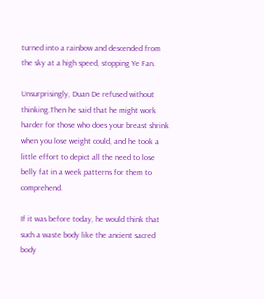turned into a rainbow and descended from the sky at a high speed, stopping Ye Fan.

Unsurprisingly, Duan De refused without thinking.Then he said that he might work harder for those who does your breast shrink when you lose weight could, and he took a little effort to depict all the need to lose belly fat in a week patterns for them to comprehend.

If it was before today, he would think that such a waste body like the ancient sacred body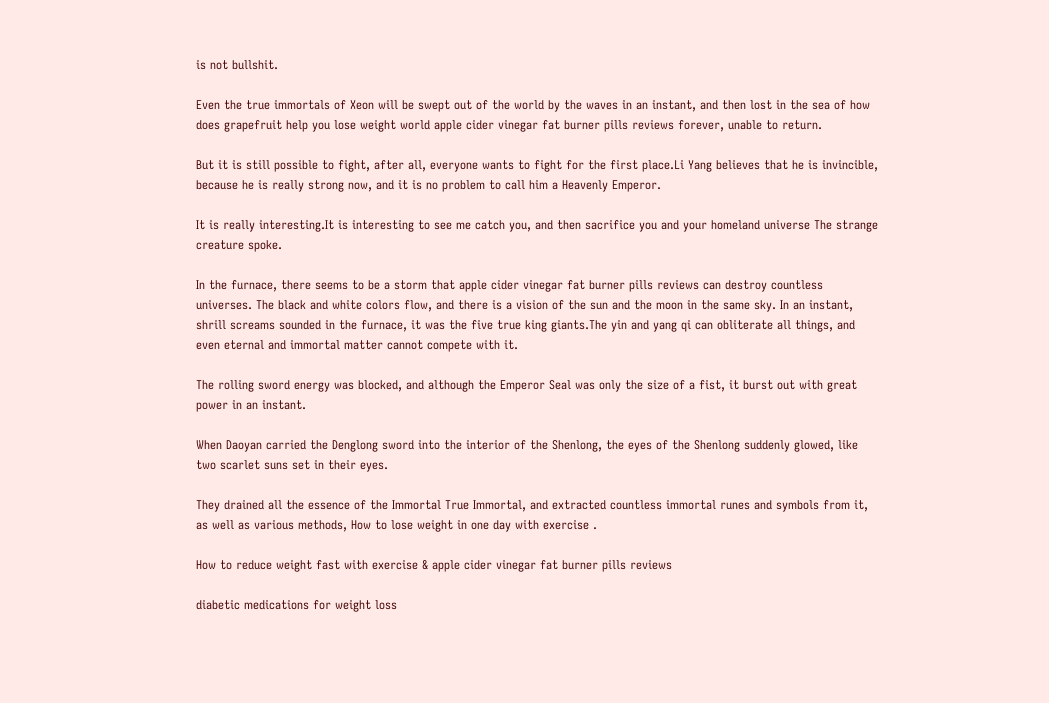is not bullshit.

Even the true immortals of Xeon will be swept out of the world by the waves in an instant, and then lost in the sea of how does grapefruit help you lose weight world apple cider vinegar fat burner pills reviews forever, unable to return.

But it is still possible to fight, after all, everyone wants to fight for the first place.Li Yang believes that he is invincible, because he is really strong now, and it is no problem to call him a Heavenly Emperor.

It is really interesting.It is interesting to see me catch you, and then sacrifice you and your homeland universe The strange creature spoke.

In the furnace, there seems to be a storm that apple cider vinegar fat burner pills reviews can destroy countless universes. The black and white colors flow, and there is a vision of the sun and the moon in the same sky. In an instant, shrill screams sounded in the furnace, it was the five true king giants.The yin and yang qi can obliterate all things, and even eternal and immortal matter cannot compete with it.

The rolling sword energy was blocked, and although the Emperor Seal was only the size of a fist, it burst out with great power in an instant.

When Daoyan carried the Denglong sword into the interior of the Shenlong, the eyes of the Shenlong suddenly glowed, like two scarlet suns set in their eyes.

They drained all the essence of the Immortal True Immortal, and extracted countless immortal runes and symbols from it, as well as various methods, How to lose weight in one day with exercise .

How to reduce weight fast with exercise & apple cider vinegar fat burner pills reviews

diabetic medications for weight loss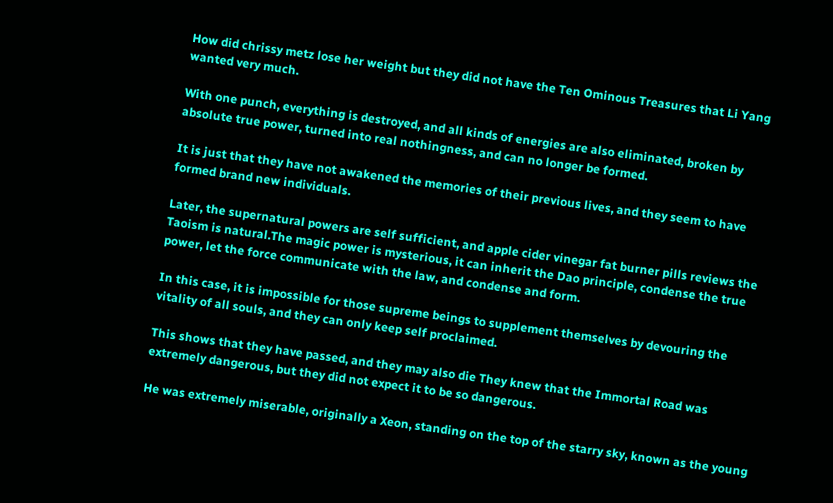How did chrissy metz lose her weight but they did not have the Ten Ominous Treasures that Li Yang wanted very much.

With one punch, everything is destroyed, and all kinds of energies are also eliminated, broken by absolute true power, turned into real nothingness, and can no longer be formed.

It is just that they have not awakened the memories of their previous lives, and they seem to have formed brand new individuals.

Later, the supernatural powers are self sufficient, and apple cider vinegar fat burner pills reviews the Taoism is natural.The magic power is mysterious, it can inherit the Dao principle, condense the true power, let the force communicate with the law, and condense and form.

In this case, it is impossible for those supreme beings to supplement themselves by devouring the vitality of all souls, and they can only keep self proclaimed.

This shows that they have passed, and they may also die They knew that the Immortal Road was extremely dangerous, but they did not expect it to be so dangerous.

He was extremely miserable, originally a Xeon, standing on the top of the starry sky, known as the young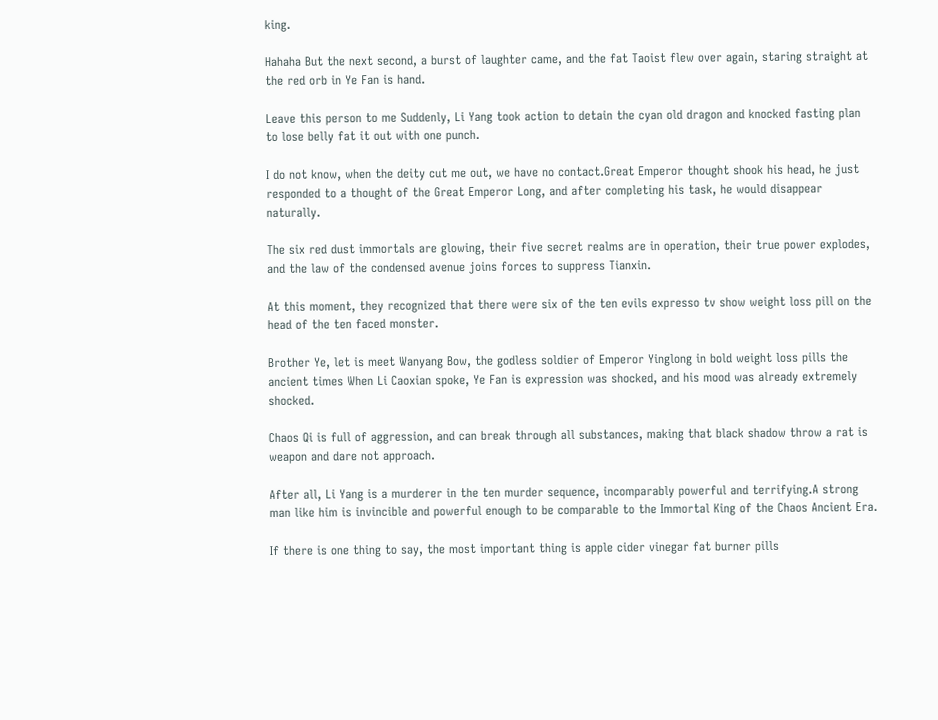king.

Hahaha But the next second, a burst of laughter came, and the fat Taoist flew over again, staring straight at the red orb in Ye Fan is hand.

Leave this person to me Suddenly, Li Yang took action to detain the cyan old dragon and knocked fasting plan to lose belly fat it out with one punch.

I do not know, when the deity cut me out, we have no contact.Great Emperor thought shook his head, he just responded to a thought of the Great Emperor Long, and after completing his task, he would disappear naturally.

The six red dust immortals are glowing, their five secret realms are in operation, their true power explodes, and the law of the condensed avenue joins forces to suppress Tianxin.

At this moment, they recognized that there were six of the ten evils expresso tv show weight loss pill on the head of the ten faced monster.

Brother Ye, let is meet Wanyang Bow, the godless soldier of Emperor Yinglong in bold weight loss pills the ancient times When Li Caoxian spoke, Ye Fan is expression was shocked, and his mood was already extremely shocked.

Chaos Qi is full of aggression, and can break through all substances, making that black shadow throw a rat is weapon and dare not approach.

After all, Li Yang is a murderer in the ten murder sequence, incomparably powerful and terrifying.A strong man like him is invincible and powerful enough to be comparable to the Immortal King of the Chaos Ancient Era.

If there is one thing to say, the most important thing is apple cider vinegar fat burner pills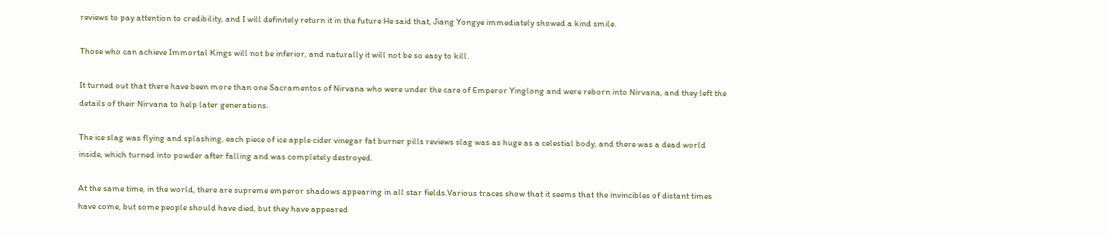reviews to pay attention to credibility, and I will definitely return it in the future He said that, Jiang Yongye immediately showed a kind smile.

Those who can achieve Immortal Kings will not be inferior, and naturally it will not be so easy to kill.

It turned out that there have been more than one Sacramentos of Nirvana who were under the care of Emperor Yinglong and were reborn into Nirvana, and they left the details of their Nirvana to help later generations.

The ice slag was flying and splashing, each piece of ice apple cider vinegar fat burner pills reviews slag was as huge as a celestial body, and there was a dead world inside, which turned into powder after falling and was completely destroyed.

At the same time, in the world, there are supreme emperor shadows appearing in all star fields.Various traces show that it seems that the invincibles of distant times have come, but some people should have died, but they have appeared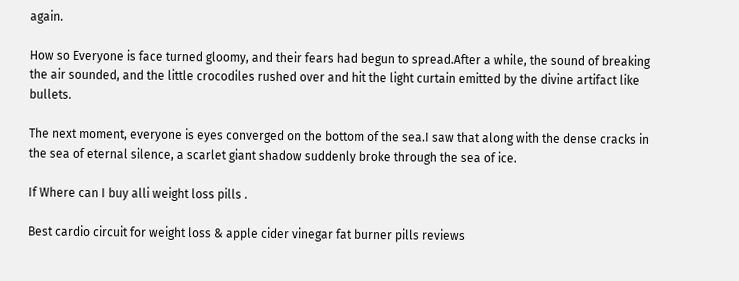again.

How so Everyone is face turned gloomy, and their fears had begun to spread.After a while, the sound of breaking the air sounded, and the little crocodiles rushed over and hit the light curtain emitted by the divine artifact like bullets.

The next moment, everyone is eyes converged on the bottom of the sea.I saw that along with the dense cracks in the sea of eternal silence, a scarlet giant shadow suddenly broke through the sea of ice.

If Where can I buy alli weight loss pills .

Best cardio circuit for weight loss & apple cider vinegar fat burner pills reviews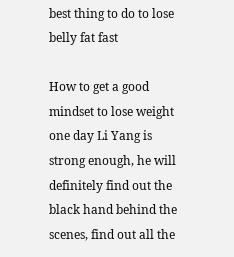best thing to do to lose belly fat fast

How to get a good mindset to lose weight one day Li Yang is strong enough, he will definitely find out the black hand behind the scenes, find out all the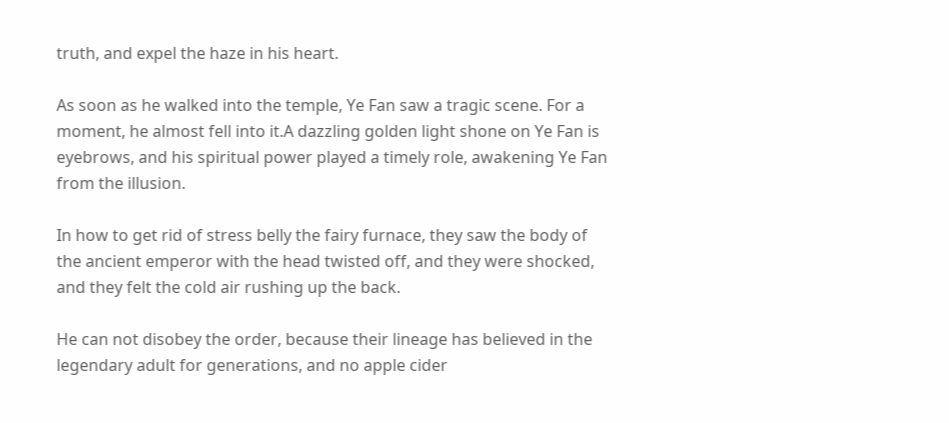truth, and expel the haze in his heart.

As soon as he walked into the temple, Ye Fan saw a tragic scene. For a moment, he almost fell into it.A dazzling golden light shone on Ye Fan is eyebrows, and his spiritual power played a timely role, awakening Ye Fan from the illusion.

In how to get rid of stress belly the fairy furnace, they saw the body of the ancient emperor with the head twisted off, and they were shocked, and they felt the cold air rushing up the back.

He can not disobey the order, because their lineage has believed in the legendary adult for generations, and no apple cider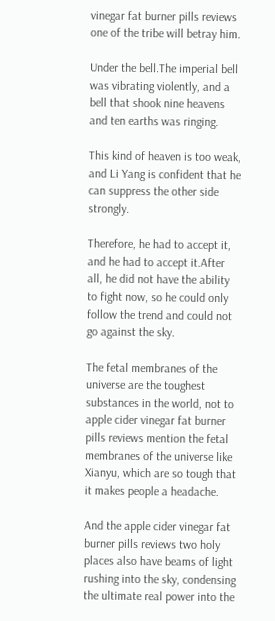vinegar fat burner pills reviews one of the tribe will betray him.

Under the bell.The imperial bell was vibrating violently, and a bell that shook nine heavens and ten earths was ringing.

This kind of heaven is too weak, and Li Yang is confident that he can suppress the other side strongly.

Therefore, he had to accept it, and he had to accept it.After all, he did not have the ability to fight now, so he could only follow the trend and could not go against the sky.

The fetal membranes of the universe are the toughest substances in the world, not to apple cider vinegar fat burner pills reviews mention the fetal membranes of the universe like Xianyu, which are so tough that it makes people a headache.

And the apple cider vinegar fat burner pills reviews two holy places also have beams of light rushing into the sky, condensing the ultimate real power into the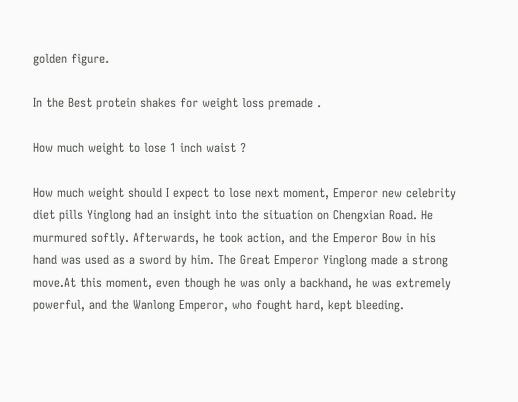golden figure.

In the Best protein shakes for weight loss premade .

How much weight to lose 1 inch waist ?

How much weight should I expect to lose next moment, Emperor new celebrity diet pills Yinglong had an insight into the situation on Chengxian Road. He murmured softly. Afterwards, he took action, and the Emperor Bow in his hand was used as a sword by him. The Great Emperor Yinglong made a strong move.At this moment, even though he was only a backhand, he was extremely powerful, and the Wanlong Emperor, who fought hard, kept bleeding.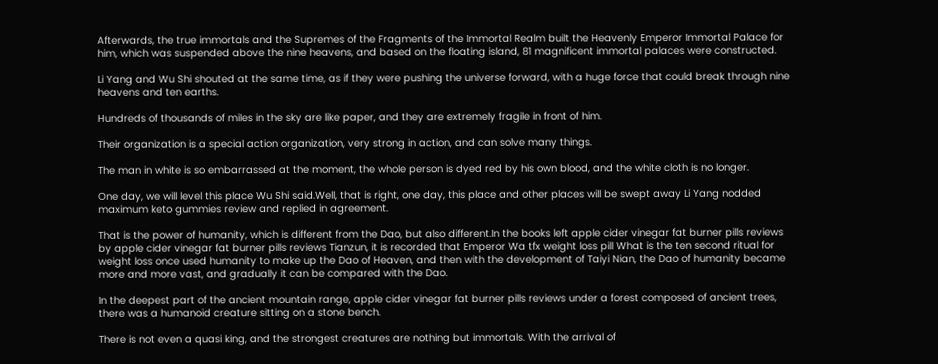Afterwards, the true immortals and the Supremes of the Fragments of the Immortal Realm built the Heavenly Emperor Immortal Palace for him, which was suspended above the nine heavens, and based on the floating island, 81 magnificent immortal palaces were constructed.

Li Yang and Wu Shi shouted at the same time, as if they were pushing the universe forward, with a huge force that could break through nine heavens and ten earths.

Hundreds of thousands of miles in the sky are like paper, and they are extremely fragile in front of him.

Their organization is a special action organization, very strong in action, and can solve many things.

The man in white is so embarrassed at the moment, the whole person is dyed red by his own blood, and the white cloth is no longer.

One day, we will level this place Wu Shi said.Well, that is right, one day, this place and other places will be swept away Li Yang nodded maximum keto gummies review and replied in agreement.

That is the power of humanity, which is different from the Dao, but also different.In the books left apple cider vinegar fat burner pills reviews by apple cider vinegar fat burner pills reviews Tianzun, it is recorded that Emperor Wa tfx weight loss pill What is the ten second ritual for weight loss once used humanity to make up the Dao of Heaven, and then with the development of Taiyi Nian, the Dao of humanity became more and more vast, and gradually it can be compared with the Dao.

In the deepest part of the ancient mountain range, apple cider vinegar fat burner pills reviews under a forest composed of ancient trees, there was a humanoid creature sitting on a stone bench.

There is not even a quasi king, and the strongest creatures are nothing but immortals. With the arrival of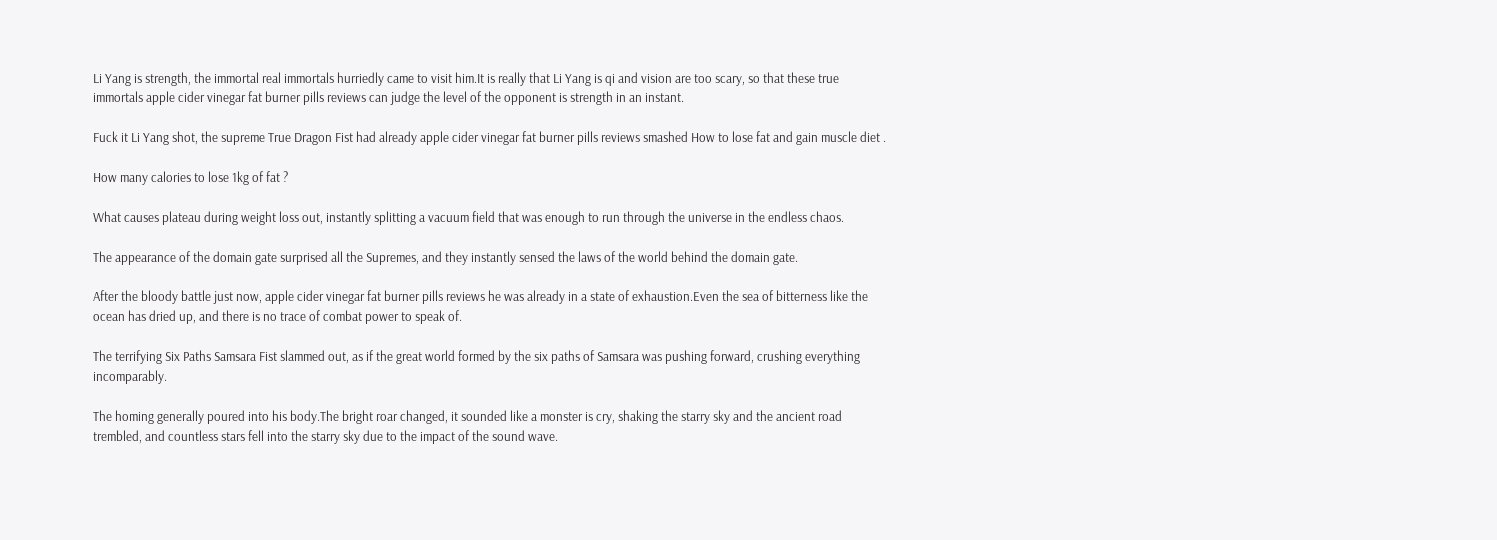Li Yang is strength, the immortal real immortals hurriedly came to visit him.It is really that Li Yang is qi and vision are too scary, so that these true immortals apple cider vinegar fat burner pills reviews can judge the level of the opponent is strength in an instant.

Fuck it Li Yang shot, the supreme True Dragon Fist had already apple cider vinegar fat burner pills reviews smashed How to lose fat and gain muscle diet .

How many calories to lose 1kg of fat ?

What causes plateau during weight loss out, instantly splitting a vacuum field that was enough to run through the universe in the endless chaos.

The appearance of the domain gate surprised all the Supremes, and they instantly sensed the laws of the world behind the domain gate.

After the bloody battle just now, apple cider vinegar fat burner pills reviews he was already in a state of exhaustion.Even the sea of bitterness like the ocean has dried up, and there is no trace of combat power to speak of.

The terrifying Six Paths Samsara Fist slammed out, as if the great world formed by the six paths of Samsara was pushing forward, crushing everything incomparably.

The homing generally poured into his body.The bright roar changed, it sounded like a monster is cry, shaking the starry sky and the ancient road trembled, and countless stars fell into the starry sky due to the impact of the sound wave.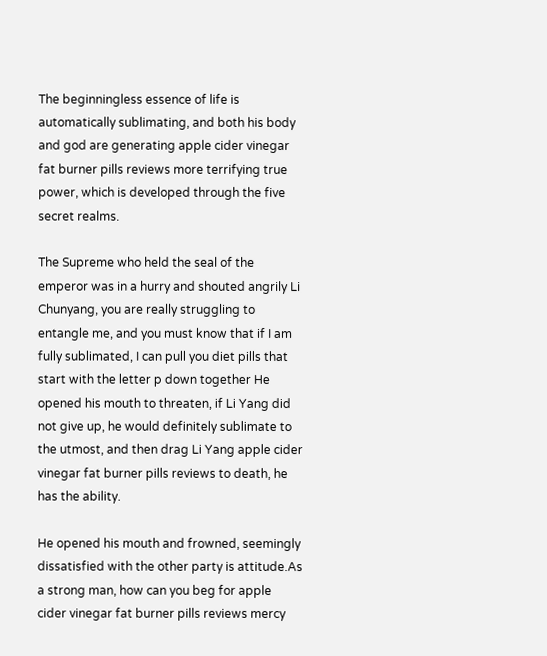The beginningless essence of life is automatically sublimating, and both his body and god are generating apple cider vinegar fat burner pills reviews more terrifying true power, which is developed through the five secret realms.

The Supreme who held the seal of the emperor was in a hurry and shouted angrily Li Chunyang, you are really struggling to entangle me, and you must know that if I am fully sublimated, I can pull you diet pills that start with the letter p down together He opened his mouth to threaten, if Li Yang did not give up, he would definitely sublimate to the utmost, and then drag Li Yang apple cider vinegar fat burner pills reviews to death, he has the ability.

He opened his mouth and frowned, seemingly dissatisfied with the other party is attitude.As a strong man, how can you beg for apple cider vinegar fat burner pills reviews mercy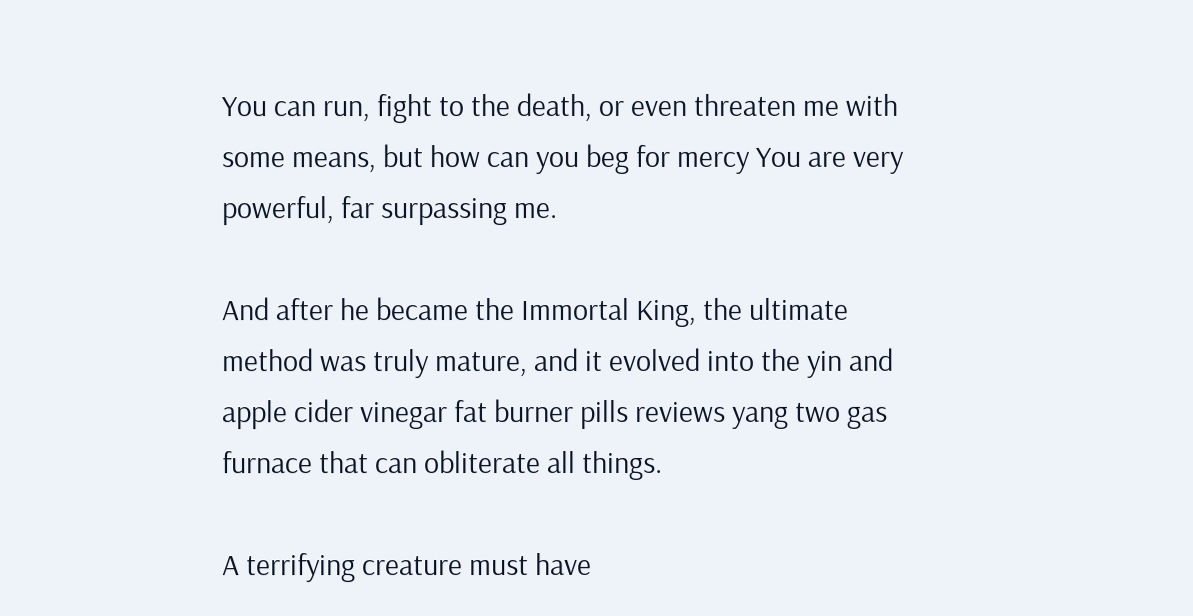You can run, fight to the death, or even threaten me with some means, but how can you beg for mercy You are very powerful, far surpassing me.

And after he became the Immortal King, the ultimate method was truly mature, and it evolved into the yin and apple cider vinegar fat burner pills reviews yang two gas furnace that can obliterate all things.

A terrifying creature must have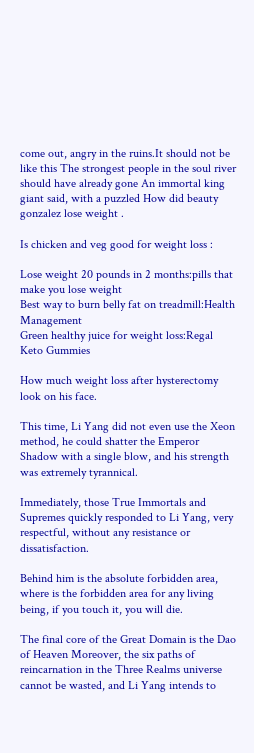come out, angry in the ruins.It should not be like this The strongest people in the soul river should have already gone An immortal king giant said, with a puzzled How did beauty gonzalez lose weight .

Is chicken and veg good for weight loss :

Lose weight 20 pounds in 2 months:pills that make you lose weight
Best way to burn belly fat on treadmill:Health Management
Green healthy juice for weight loss:Regal Keto Gummies

How much weight loss after hysterectomy look on his face.

This time, Li Yang did not even use the Xeon method, he could shatter the Emperor Shadow with a single blow, and his strength was extremely tyrannical.

Immediately, those True Immortals and Supremes quickly responded to Li Yang, very respectful, without any resistance or dissatisfaction.

Behind him is the absolute forbidden area, where is the forbidden area for any living being, if you touch it, you will die.

The final core of the Great Domain is the Dao of Heaven Moreover, the six paths of reincarnation in the Three Realms universe cannot be wasted, and Li Yang intends to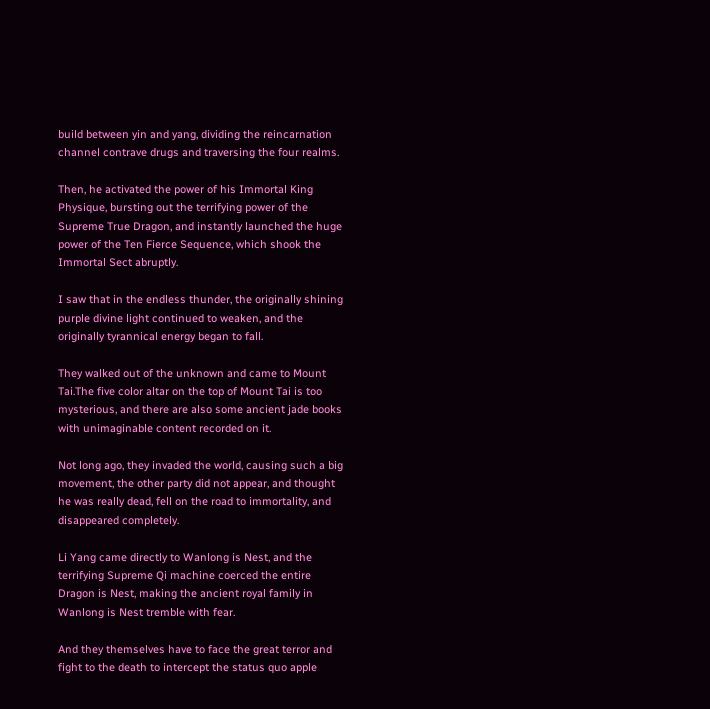build between yin and yang, dividing the reincarnation channel contrave drugs and traversing the four realms.

Then, he activated the power of his Immortal King Physique, bursting out the terrifying power of the Supreme True Dragon, and instantly launched the huge power of the Ten Fierce Sequence, which shook the Immortal Sect abruptly.

I saw that in the endless thunder, the originally shining purple divine light continued to weaken, and the originally tyrannical energy began to fall.

They walked out of the unknown and came to Mount Tai.The five color altar on the top of Mount Tai is too mysterious, and there are also some ancient jade books with unimaginable content recorded on it.

Not long ago, they invaded the world, causing such a big movement, the other party did not appear, and thought he was really dead, fell on the road to immortality, and disappeared completely.

Li Yang came directly to Wanlong is Nest, and the terrifying Supreme Qi machine coerced the entire Dragon is Nest, making the ancient royal family in Wanlong is Nest tremble with fear.

And they themselves have to face the great terror and fight to the death to intercept the status quo apple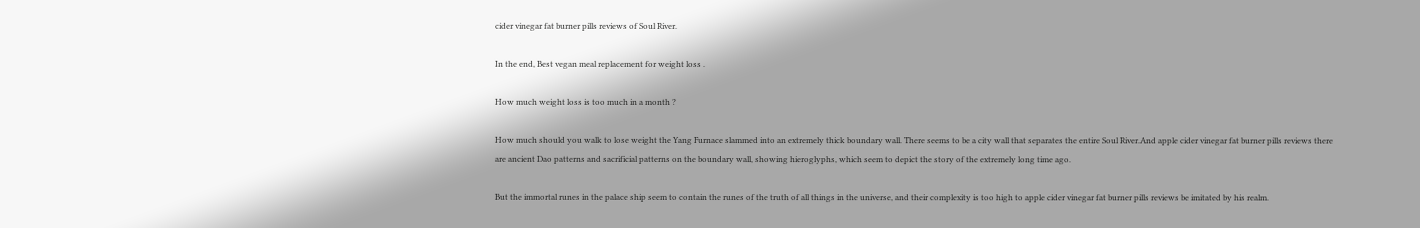cider vinegar fat burner pills reviews of Soul River.

In the end, Best vegan meal replacement for weight loss .

How much weight loss is too much in a month ?

How much should you walk to lose weight the Yang Furnace slammed into an extremely thick boundary wall. There seems to be a city wall that separates the entire Soul River.And apple cider vinegar fat burner pills reviews there are ancient Dao patterns and sacrificial patterns on the boundary wall, showing hieroglyphs, which seem to depict the story of the extremely long time ago.

But the immortal runes in the palace ship seem to contain the runes of the truth of all things in the universe, and their complexity is too high to apple cider vinegar fat burner pills reviews be imitated by his realm.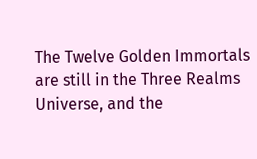The Twelve Golden Immortals are still in the Three Realms Universe, and the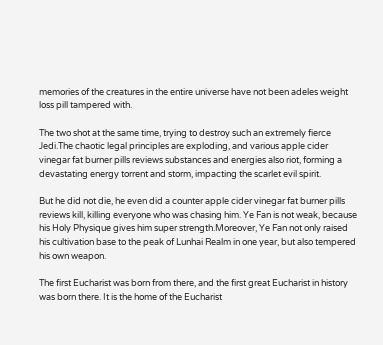memories of the creatures in the entire universe have not been adeles weight loss pill tampered with.

The two shot at the same time, trying to destroy such an extremely fierce Jedi.The chaotic legal principles are exploding, and various apple cider vinegar fat burner pills reviews substances and energies also riot, forming a devastating energy torrent and storm, impacting the scarlet evil spirit.

But he did not die, he even did a counter apple cider vinegar fat burner pills reviews kill, killing everyone who was chasing him. Ye Fan is not weak, because his Holy Physique gives him super strength.Moreover, Ye Fan not only raised his cultivation base to the peak of Lunhai Realm in one year, but also tempered his own weapon.

The first Eucharist was born from there, and the first great Eucharist in history was born there. It is the home of the Eucharist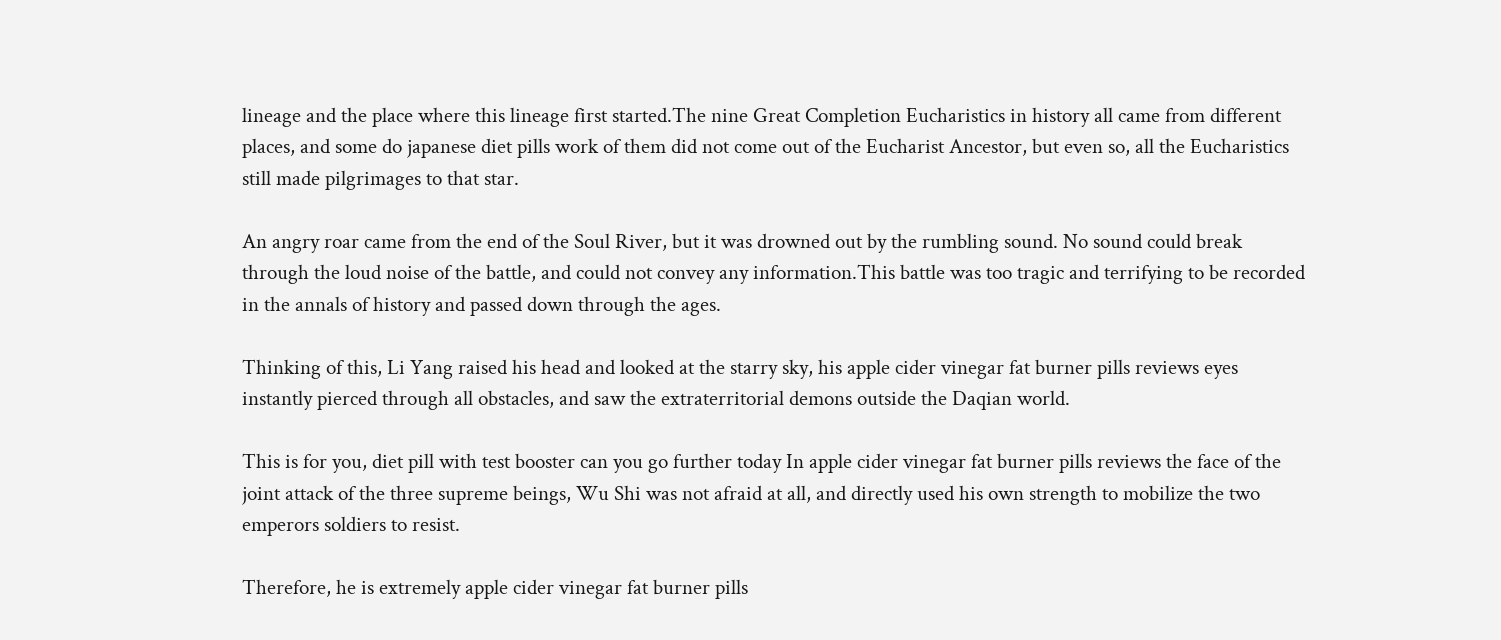lineage and the place where this lineage first started.The nine Great Completion Eucharistics in history all came from different places, and some do japanese diet pills work of them did not come out of the Eucharist Ancestor, but even so, all the Eucharistics still made pilgrimages to that star.

An angry roar came from the end of the Soul River, but it was drowned out by the rumbling sound. No sound could break through the loud noise of the battle, and could not convey any information.This battle was too tragic and terrifying to be recorded in the annals of history and passed down through the ages.

Thinking of this, Li Yang raised his head and looked at the starry sky, his apple cider vinegar fat burner pills reviews eyes instantly pierced through all obstacles, and saw the extraterritorial demons outside the Daqian world.

This is for you, diet pill with test booster can you go further today In apple cider vinegar fat burner pills reviews the face of the joint attack of the three supreme beings, Wu Shi was not afraid at all, and directly used his own strength to mobilize the two emperors soldiers to resist.

Therefore, he is extremely apple cider vinegar fat burner pills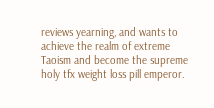reviews yearning, and wants to achieve the realm of extreme Taoism and become the supreme holy tfx weight loss pill emperor.